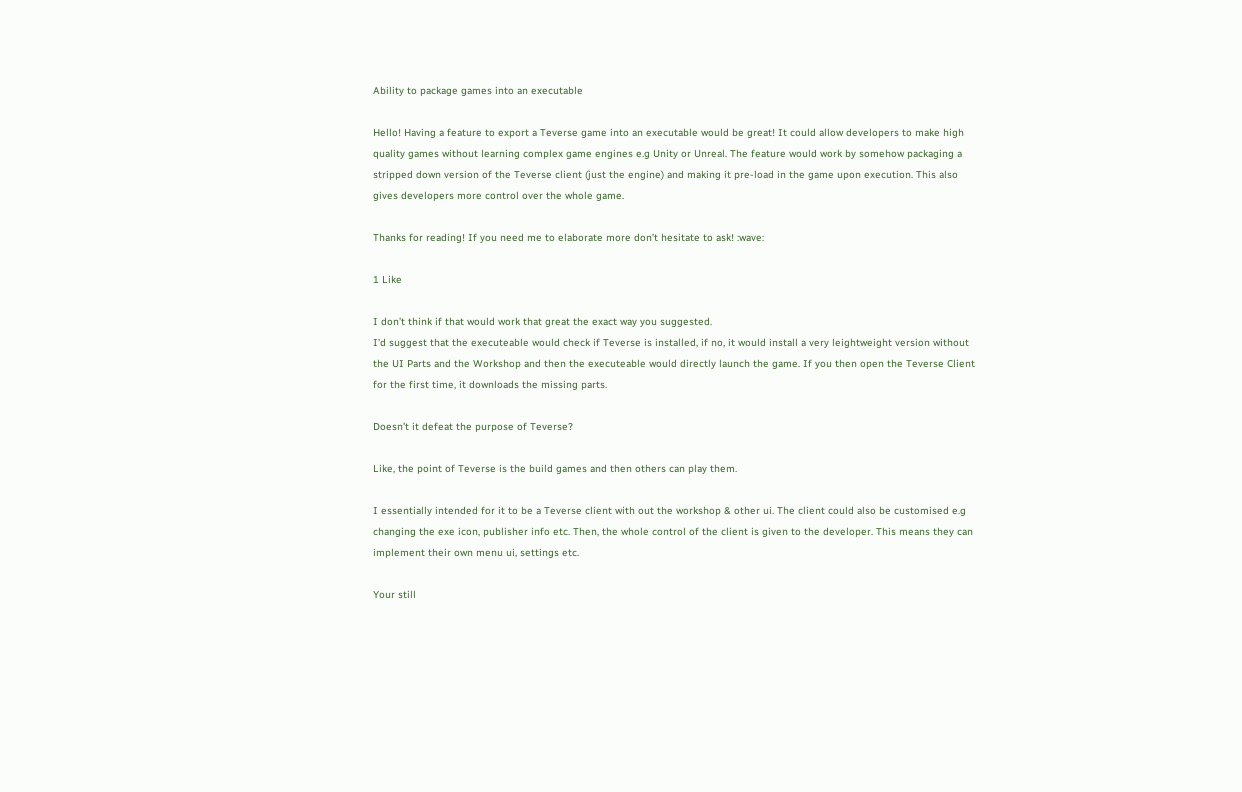Ability to package games into an executable

Hello! Having a feature to export a Teverse game into an executable would be great! It could allow developers to make high quality games without learning complex game engines e.g Unity or Unreal. The feature would work by somehow packaging a stripped down version of the Teverse client (just the engine) and making it pre-load in the game upon execution. This also gives developers more control over the whole game.

Thanks for reading! If you need me to elaborate more don’t hesitate to ask! :wave:

1 Like

I don’t think if that would work that great the exact way you suggested.
I’d suggest that the executeable would check if Teverse is installed, if no, it would install a very leightweight version without the UI Parts and the Workshop and then the executeable would directly launch the game. If you then open the Teverse Client for the first time, it downloads the missing parts.

Doesn’t it defeat the purpose of Teverse?

Like, the point of Teverse is the build games and then others can play them.

I essentially intended for it to be a Teverse client with out the workshop & other ui. The client could also be customised e.g changing the exe icon, publisher info etc. Then, the whole control of the client is given to the developer. This means they can implement their own menu ui, settings etc.

Your still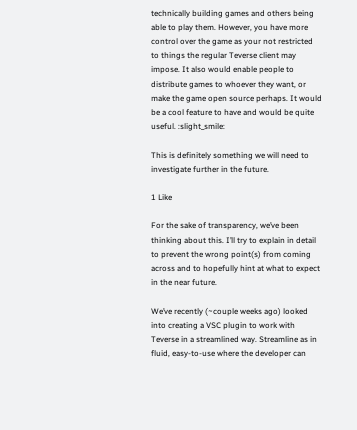technically building games and others being able to play them. However, you have more control over the game as your not restricted to things the regular Teverse client may impose. It also would enable people to distribute games to whoever they want, or make the game open source perhaps. It would be a cool feature to have and would be quite useful. :slight_smile:

This is definitely something we will need to investigate further in the future.

1 Like

For the sake of transparency, we’ve been thinking about this. I’ll try to explain in detail to prevent the wrong point(s) from coming across and to hopefully hint at what to expect in the near future.

We’ve recently (~couple weeks ago) looked into creating a VSC plugin to work with Teverse in a streamlined way. Streamline as in fluid, easy-to-use where the developer can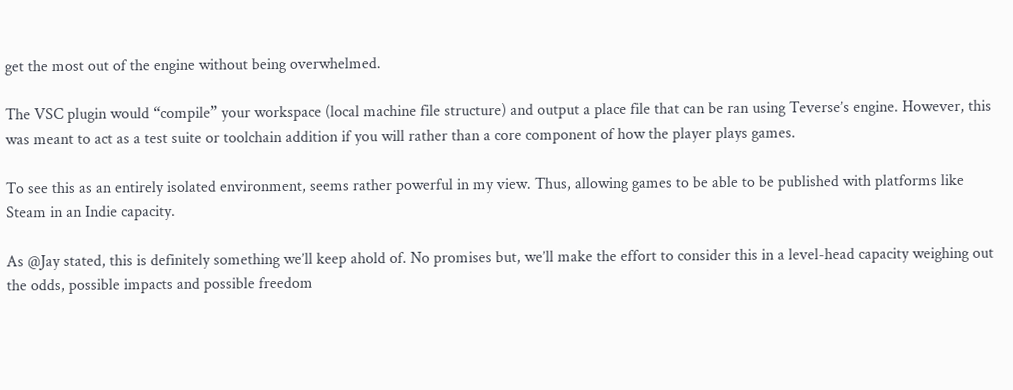get the most out of the engine without being overwhelmed.

The VSC plugin would “compile” your workspace (local machine file structure) and output a place file that can be ran using Teverse’s engine. However, this was meant to act as a test suite or toolchain addition if you will rather than a core component of how the player plays games.

To see this as an entirely isolated environment, seems rather powerful in my view. Thus, allowing games to be able to be published with platforms like Steam in an Indie capacity.

As @Jay stated, this is definitely something we’ll keep ahold of. No promises but, we’ll make the effort to consider this in a level-head capacity weighing out the odds, possible impacts and possible freedom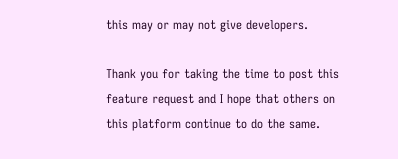this may or may not give developers.

Thank you for taking the time to post this feature request and I hope that others on this platform continue to do the same.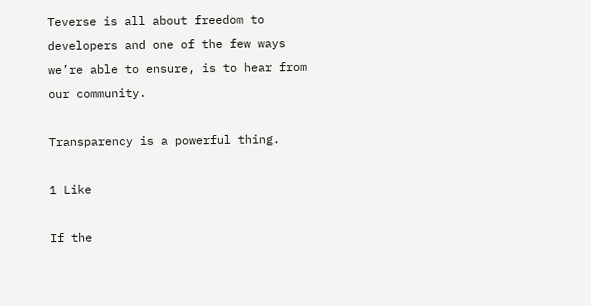Teverse is all about freedom to developers and one of the few ways we’re able to ensure, is to hear from our community.

Transparency is a powerful thing.

1 Like

If the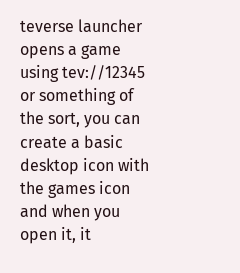teverse launcher opens a game using tev://12345 or something of the sort, you can create a basic desktop icon with the games icon and when you open it, it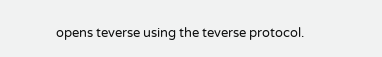opens teverse using the teverse protocol.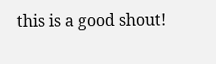this is a good shout!